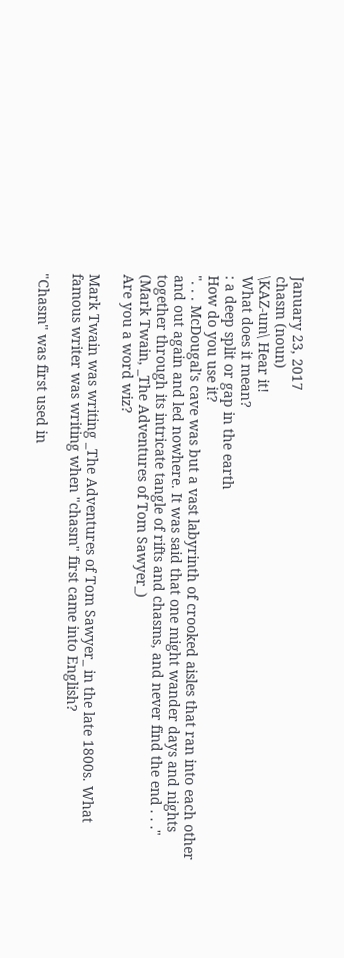January 23, 2017
chasm (noun)
\KAZ-um\ Hear it!
What does it mean?
: a deep split or gap in the earth
How do you use it?
". . . McDougal's cave was but a vast labyrinth of crooked aisles that ran into each other and out again and led nowhere. It was said that one might wander days and nights together through its intricate tangle of rifts and chasms, and never find the end . . ." (Mark Twain, _The Adventures of Tom Sawyer_)
Are you a word wiz?

Mark Twain was writing _The Adventures of Tom Sawyer_ in the late 1800s. What famous writer was writing when "chasm" first came into English?

"Chasm" was first used in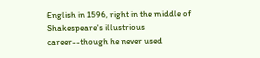English in 1596, right in the middle of Shakespeare's illustrious career--though he never used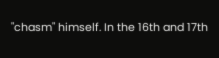"chasm" himself. In the 16th and 17th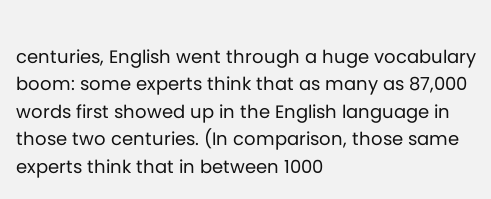centuries, English went through a huge vocabulary boom: some experts think that as many as 87,000 words first showed up in the English language in those two centuries. (In comparison, those same experts think that in between 1000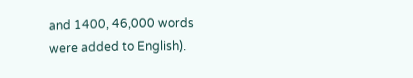and 1400, 46,000 words were added to English).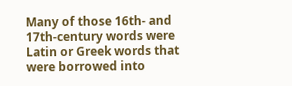Many of those 16th- and 17th-century words were Latin or Greek words that were borrowed into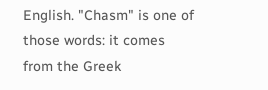English. "Chasm" is one of those words: it comes from the Greek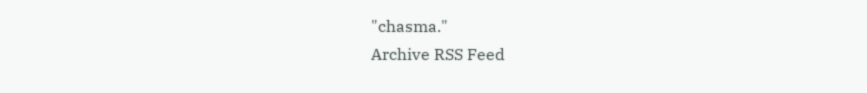"chasma."
Archive RSS Feed